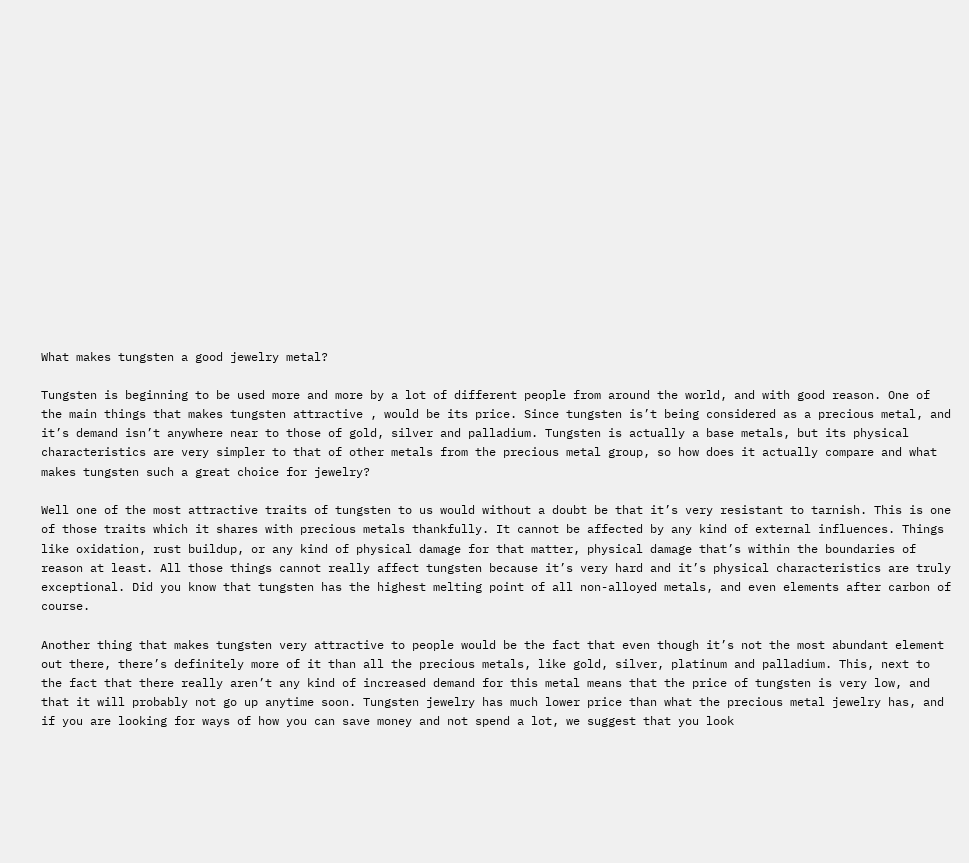What makes tungsten a good jewelry metal?

Tungsten is beginning to be used more and more by a lot of different people from around the world, and with good reason. One of the main things that makes tungsten attractive , would be its price. Since tungsten is’t being considered as a precious metal, and it’s demand isn’t anywhere near to those of gold, silver and palladium. Tungsten is actually a base metals, but its physical characteristics are very simpler to that of other metals from the precious metal group, so how does it actually compare and what makes tungsten such a great choice for jewelry?

Well one of the most attractive traits of tungsten to us would without a doubt be that it’s very resistant to tarnish. This is one of those traits which it shares with precious metals thankfully. It cannot be affected by any kind of external influences. Things like oxidation, rust buildup, or any kind of physical damage for that matter, physical damage that’s within the boundaries of reason at least. All those things cannot really affect tungsten because it’s very hard and it’s physical characteristics are truly exceptional. Did you know that tungsten has the highest melting point of all non-alloyed metals, and even elements after carbon of course.

Another thing that makes tungsten very attractive to people would be the fact that even though it’s not the most abundant element out there, there’s definitely more of it than all the precious metals, like gold, silver, platinum and palladium. This, next to the fact that there really aren’t any kind of increased demand for this metal means that the price of tungsten is very low, and that it will probably not go up anytime soon. Tungsten jewelry has much lower price than what the precious metal jewelry has, and if you are looking for ways of how you can save money and not spend a lot, we suggest that you look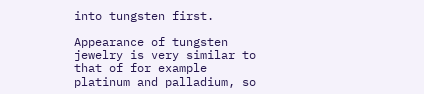into tungsten first.

Appearance of tungsten jewelry is very similar to that of for example platinum and palladium, so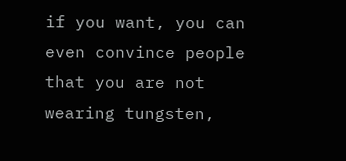if you want, you can even convince people that you are not wearing tungsten,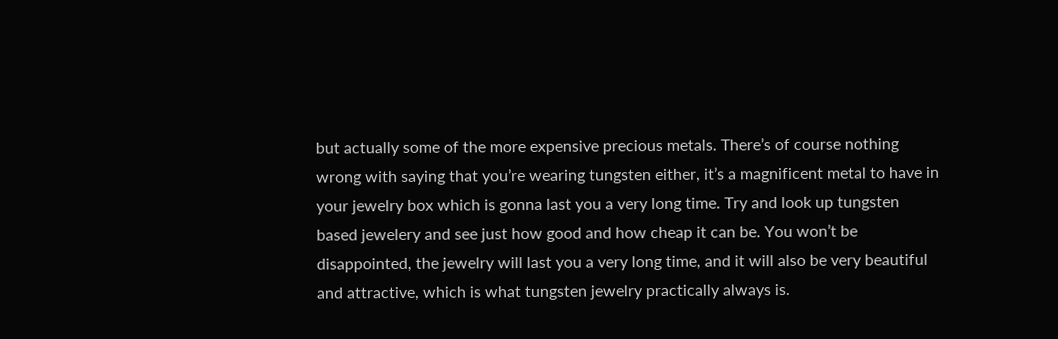but actually some of the more expensive precious metals. There’s of course nothing wrong with saying that you’re wearing tungsten either, it’s a magnificent metal to have in your jewelry box which is gonna last you a very long time. Try and look up tungsten based jewelery and see just how good and how cheap it can be. You won’t be disappointed, the jewelry will last you a very long time, and it will also be very beautiful and attractive, which is what tungsten jewelry practically always is.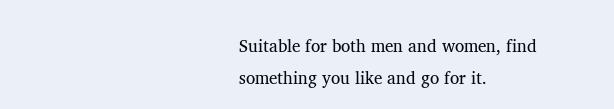Suitable for both men and women, find something you like and go for it.